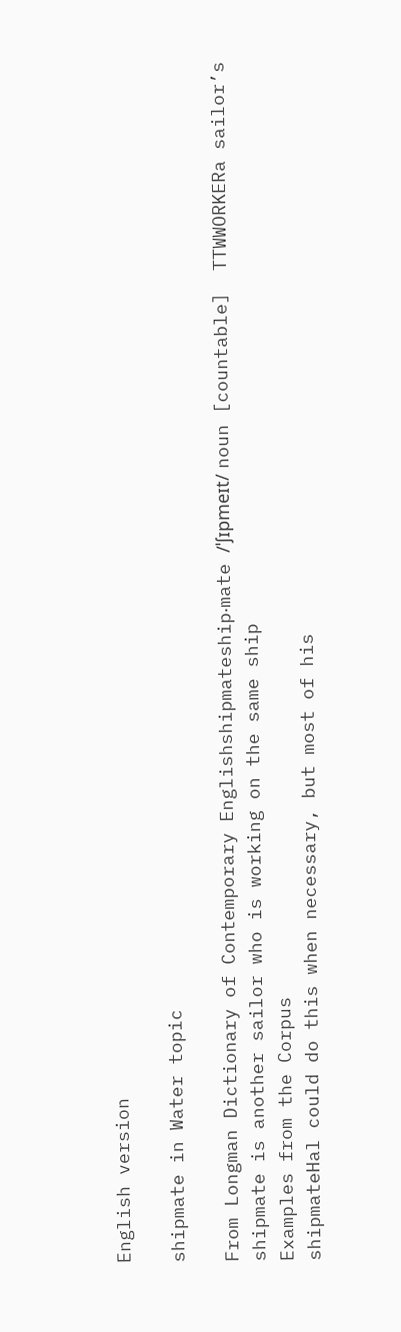English version

shipmate in Water topic

From Longman Dictionary of Contemporary Englishshipmateship‧mate /ˈʃɪpmeɪt/ noun [countable]  TTWWORKERa sailor’s shipmate is another sailor who is working on the same ship
Examples from the Corpus
shipmateHal could do this when necessary, but most of his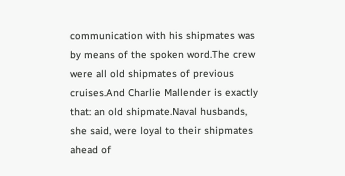communication with his shipmates was by means of the spoken word.The crew were all old shipmates of previous cruises.And Charlie Mallender is exactly that: an old shipmate.Naval husbands, she said, were loyal to their shipmates ahead of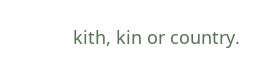kith, kin or country.